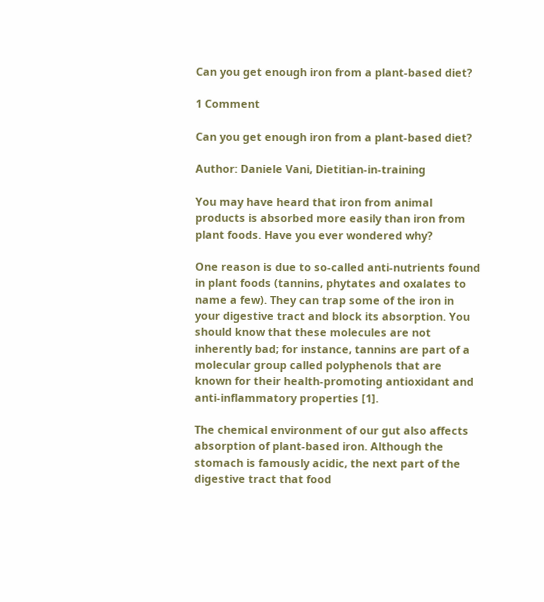Can you get enough iron from a plant-based diet?

1 Comment

Can you get enough iron from a plant-based diet?

Author: Daniele Vani, Dietitian-in-training

You may have heard that iron from animal products is absorbed more easily than iron from plant foods. Have you ever wondered why?

One reason is due to so-called anti-nutrients found in plant foods (tannins, phytates and oxalates to name a few). They can trap some of the iron in your digestive tract and block its absorption. You should know that these molecules are not inherently bad; for instance, tannins are part of a molecular group called polyphenols that are known for their health-promoting antioxidant and anti-inflammatory properties [1].

The chemical environment of our gut also affects absorption of plant-based iron. Although the stomach is famously acidic, the next part of the digestive tract that food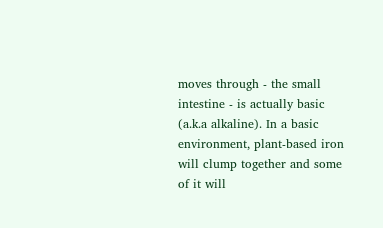moves through - the small intestine - is actually basic (a.k.a alkaline). In a basic environment, plant-based iron will clump together and some of it will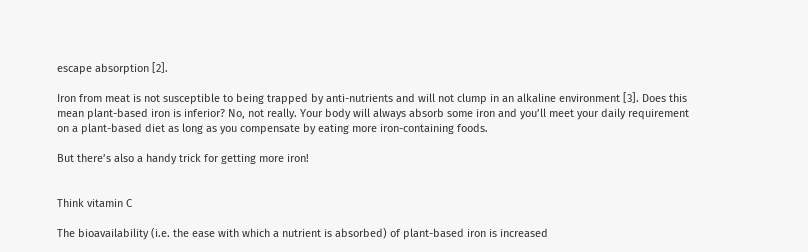escape absorption [2].

Iron from meat is not susceptible to being trapped by anti-nutrients and will not clump in an alkaline environment [3]. Does this mean plant-based iron is inferior? No, not really. Your body will always absorb some iron and you’ll meet your daily requirement on a plant-based diet as long as you compensate by eating more iron-containing foods.

But there’s also a handy trick for getting more iron!


Think vitamin C

The bioavailability (i.e. the ease with which a nutrient is absorbed) of plant-based iron is increased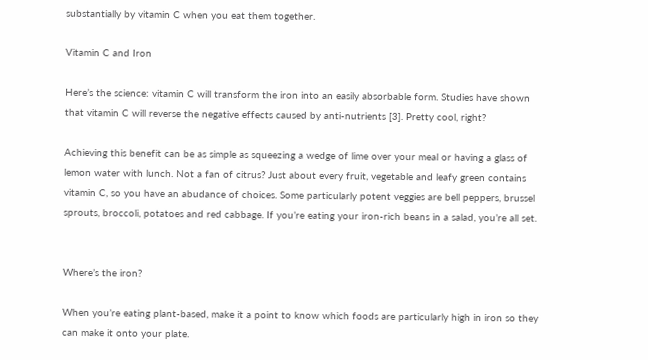substantially by vitamin C when you eat them together.

Vitamin C and Iron

Here’s the science: vitamin C will transform the iron into an easily absorbable form. Studies have shown that vitamin C will reverse the negative effects caused by anti-nutrients [3]. Pretty cool, right?

Achieving this benefit can be as simple as squeezing a wedge of lime over your meal or having a glass of lemon water with lunch. Not a fan of citrus? Just about every fruit, vegetable and leafy green contains vitamin C, so you have an abudance of choices. Some particularly potent veggies are bell peppers, brussel sprouts, broccoli, potatoes and red cabbage. If you’re eating your iron-rich beans in a salad, you’re all set.


Where’s the iron?

When you’re eating plant-based, make it a point to know which foods are particularly high in iron so they can make it onto your plate.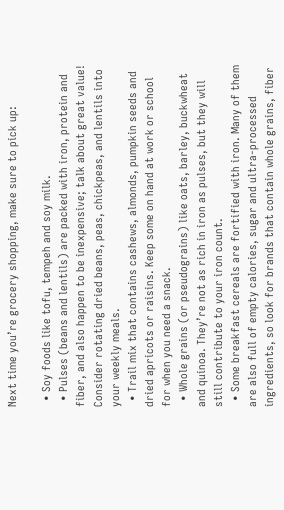Next time you’re grocery shopping, make sure to pick up:

  • Soy foods like tofu, tempeh and soy milk.
  • Pulses (beans and lentils) are packed with iron, protein and fiber, and also happen to be inexpensive; talk about great value! Consider rotating dried beans, peas, chickpeas, and lentils into your weekly meals.
  • Trail mix that contains cashews, almonds, pumpkin seeds and dried apricots or raisins. Keep some on hand at work or school for when you need a snack.
  • Whole grains (or pseudograins) like oats, barley, buckwheat and quinoa. They’re not as rich in iron as pulses, but they will still contribute to your iron count.
  • Some breakfast cereals are fortified with iron. Many of them are also full of empty calories, sugar and ultra-processed ingredients, so look for brands that contain whole grains, fiber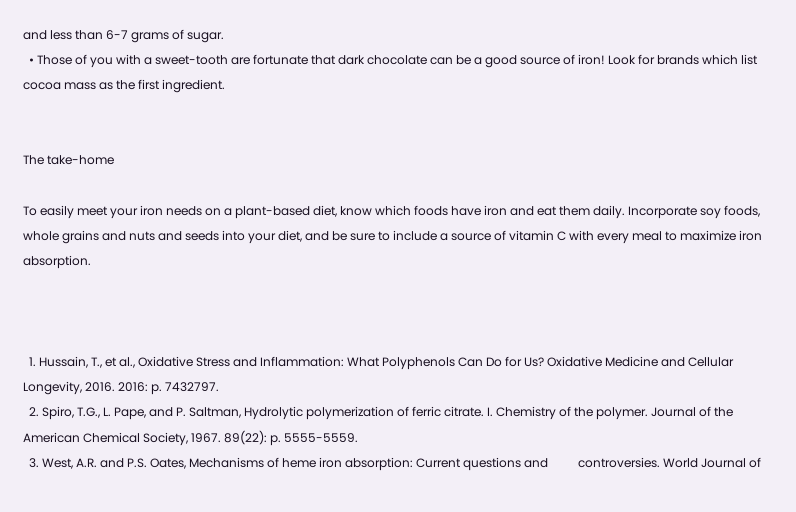and less than 6-7 grams of sugar.
  • Those of you with a sweet-tooth are fortunate that dark chocolate can be a good source of iron! Look for brands which list cocoa mass as the first ingredient.


The take-home

To easily meet your iron needs on a plant-based diet, know which foods have iron and eat them daily. Incorporate soy foods, whole grains and nuts and seeds into your diet, and be sure to include a source of vitamin C with every meal to maximize iron absorption.



  1. Hussain, T., et al., Oxidative Stress and Inflammation: What Polyphenols Can Do for Us? Oxidative Medicine and Cellular Longevity, 2016. 2016: p. 7432797.
  2. Spiro, T.G., L. Pape, and P. Saltman, Hydrolytic polymerization of ferric citrate. I. Chemistry of the polymer. Journal of the American Chemical Society, 1967. 89(22): p. 5555-5559.
  3. West, A.R. and P.S. Oates, Mechanisms of heme iron absorption: Current questions and          controversies. World Journal of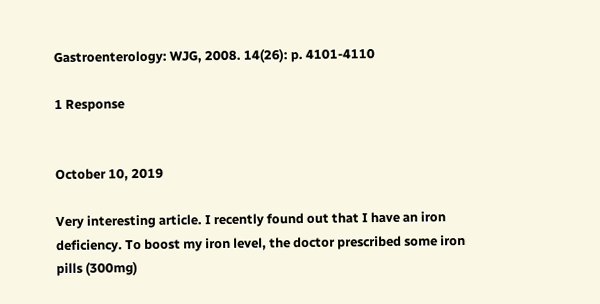Gastroenterology: WJG, 2008. 14(26): p. 4101-4110

1 Response


October 10, 2019

Very interesting article. I recently found out that I have an iron deficiency. To boost my iron level, the doctor prescribed some iron pills (300mg)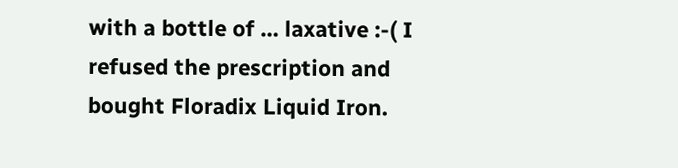with a bottle of … laxative :-( I refused the prescription and bought Floradix Liquid Iron.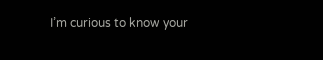I’m curious to know your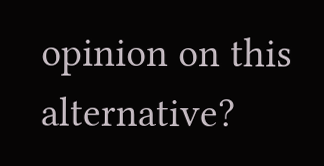opinion on this alternative?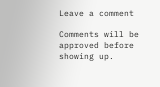Leave a comment

Comments will be approved before showing up.